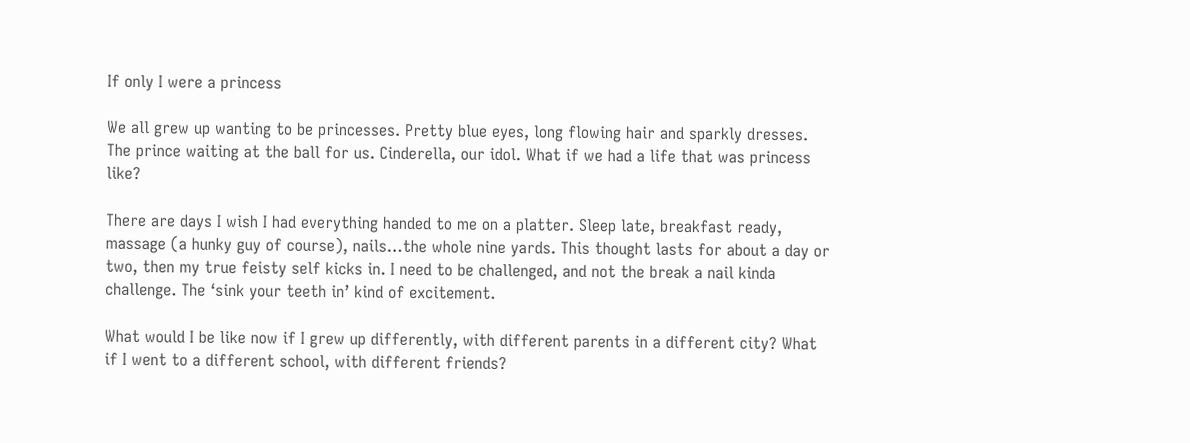If only I were a princess

We all grew up wanting to be princesses. Pretty blue eyes, long flowing hair and sparkly dresses. The prince waiting at the ball for us. Cinderella, our idol. What if we had a life that was princess like?

There are days I wish I had everything handed to me on a platter. Sleep late, breakfast ready, massage (a hunky guy of course), nails…the whole nine yards. This thought lasts for about a day or two, then my true feisty self kicks in. I need to be challenged, and not the break a nail kinda challenge. The ‘sink your teeth in’ kind of excitement.

What would I be like now if I grew up differently, with different parents in a different city? What if I went to a different school, with different friends?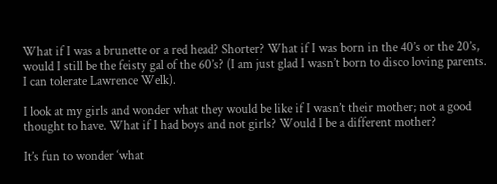What if I was a brunette or a red head? Shorter? What if I was born in the 40’s or the 20’s, would I still be the feisty gal of the 60’s? (I am just glad I wasn’t born to disco loving parents. I can tolerate Lawrence Welk).

I look at my girls and wonder what they would be like if I wasn’t their mother; not a good thought to have. What if I had boys and not girls? Would I be a different mother?

It’s fun to wonder ‘what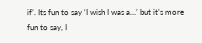if’. Its fun to say ‘I wish I was a…’ but it’s more fun to say, I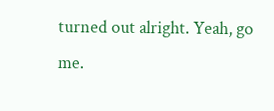turned out alright. Yeah, go me.